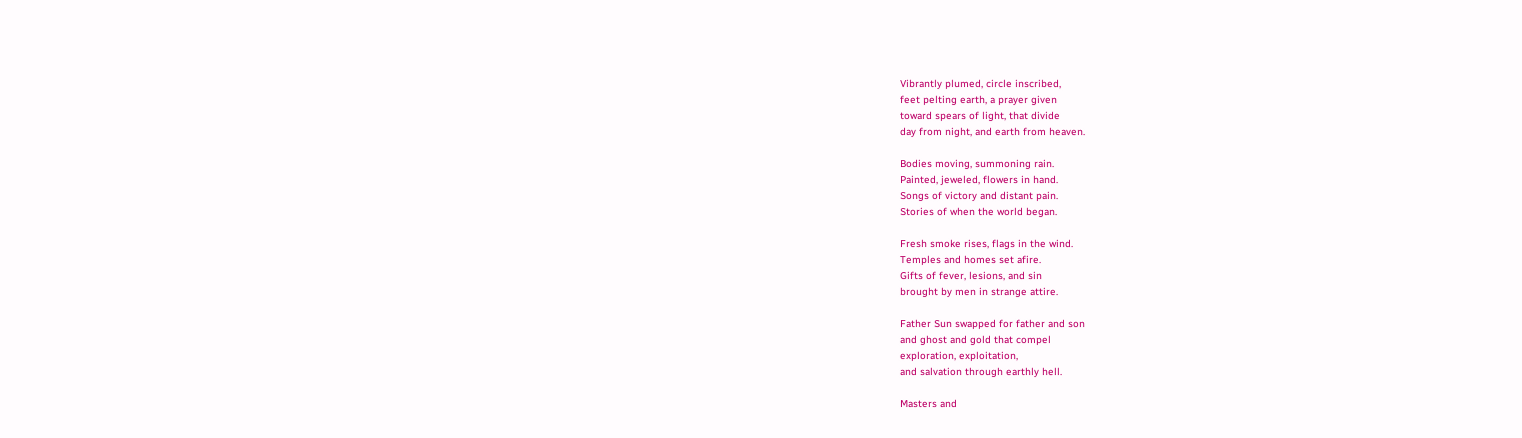Vibrantly plumed, circle inscribed,
feet pelting earth, a prayer given
toward spears of light, that divide
day from night, and earth from heaven.

Bodies moving, summoning rain.
Painted, jeweled, flowers in hand.
Songs of victory and distant pain.
Stories of when the world began.

Fresh smoke rises, flags in the wind.
Temples and homes set afire.
Gifts of fever, lesions, and sin
brought by men in strange attire.

Father Sun swapped for father and son
and ghost and gold that compel
exploration, exploitation,
and salvation through earthly hell.

Masters and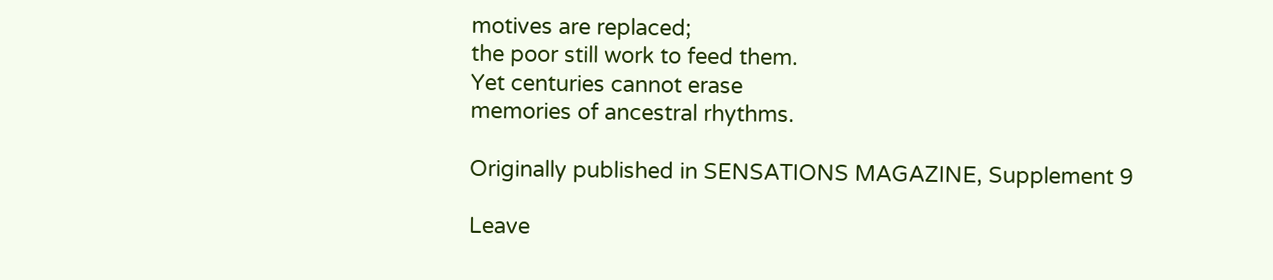motives are replaced;
the poor still work to feed them.
Yet centuries cannot erase
memories of ancestral rhythms.

Originally published in SENSATIONS MAGAZINE, Supplement 9

Leave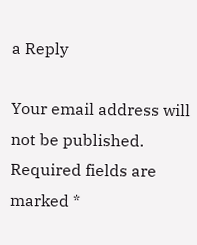a Reply

Your email address will not be published. Required fields are marked *